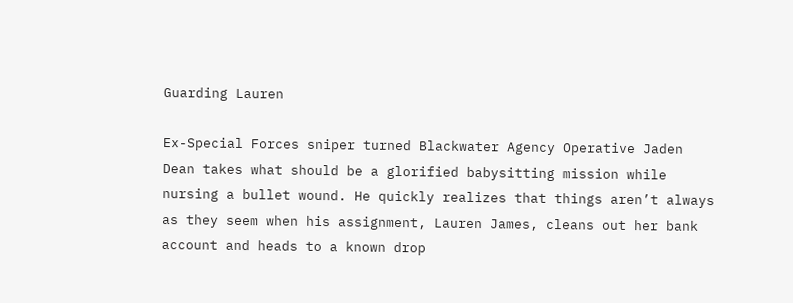Guarding Lauren

Ex-Special Forces sniper turned Blackwater Agency Operative Jaden Dean takes what should be a glorified babysitting mission while nursing a bullet wound. He quickly realizes that things aren’t always as they seem when his assignment, Lauren James, cleans out her bank account and heads to a known drop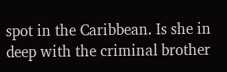spot in the Caribbean. Is she in deep with the criminal brother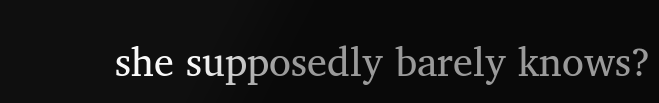she supposedly barely knows?